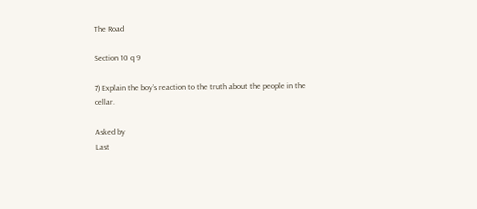The Road

Section 10 q 9

7) Explain the boy’s reaction to the truth about the people in the cellar.

Asked by
Last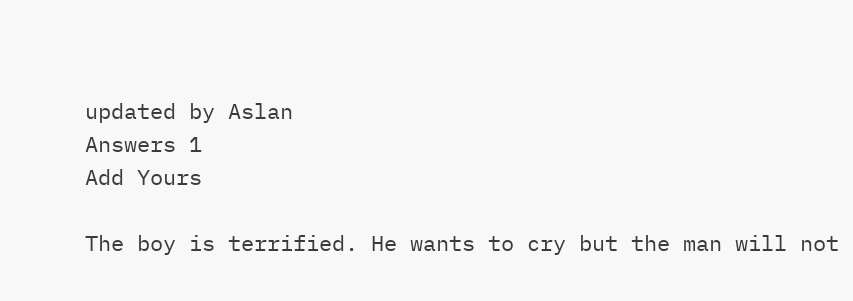updated by Aslan
Answers 1
Add Yours

The boy is terrified. He wants to cry but the man will not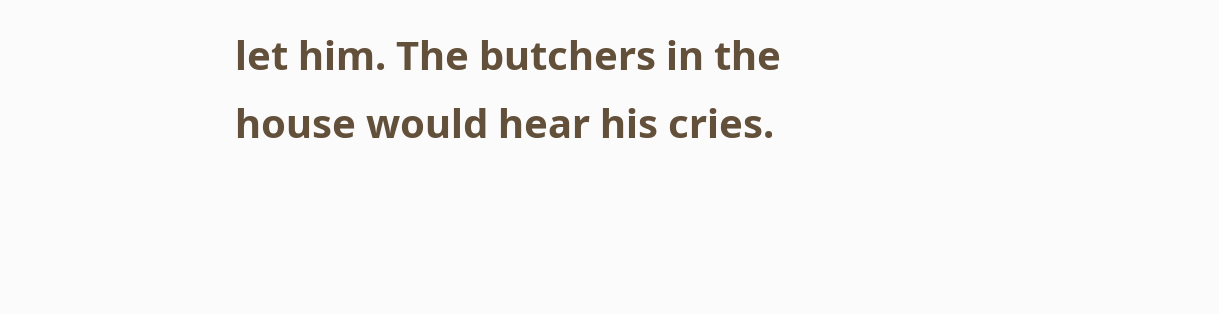let him. The butchers in the house would hear his cries.